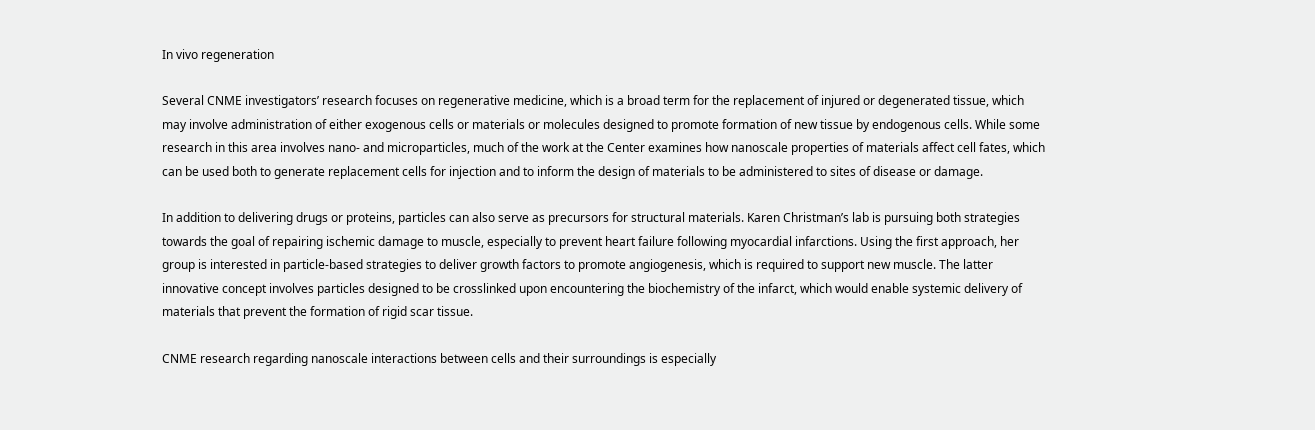In vivo regeneration

Several CNME investigators’ research focuses on regenerative medicine, which is a broad term for the replacement of injured or degenerated tissue, which may involve administration of either exogenous cells or materials or molecules designed to promote formation of new tissue by endogenous cells. While some research in this area involves nano- and microparticles, much of the work at the Center examines how nanoscale properties of materials affect cell fates, which can be used both to generate replacement cells for injection and to inform the design of materials to be administered to sites of disease or damage.

In addition to delivering drugs or proteins, particles can also serve as precursors for structural materials. Karen Christman’s lab is pursuing both strategies towards the goal of repairing ischemic damage to muscle, especially to prevent heart failure following myocardial infarctions. Using the first approach, her group is interested in particle-based strategies to deliver growth factors to promote angiogenesis, which is required to support new muscle. The latter innovative concept involves particles designed to be crosslinked upon encountering the biochemistry of the infarct, which would enable systemic delivery of materials that prevent the formation of rigid scar tissue.

CNME research regarding nanoscale interactions between cells and their surroundings is especially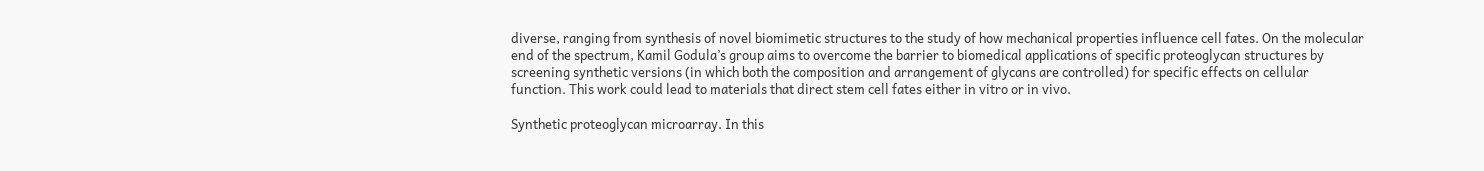diverse, ranging from synthesis of novel biomimetic structures to the study of how mechanical properties influence cell fates. On the molecular end of the spectrum, Kamil Godula’s group aims to overcome the barrier to biomedical applications of specific proteoglycan structures by screening synthetic versions (in which both the composition and arrangement of glycans are controlled) for specific effects on cellular function. This work could lead to materials that direct stem cell fates either in vitro or in vivo.

Synthetic proteoglycan microarray. In this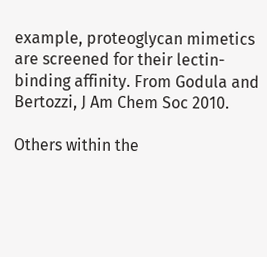example, proteoglycan mimetics are screened for their lectin-binding affinity. From Godula and Bertozzi, J Am Chem Soc 2010.

Others within the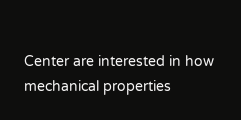Center are interested in how mechanical properties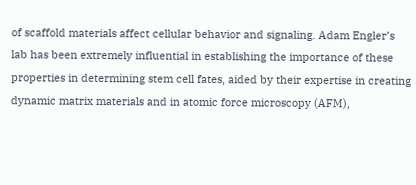of scaffold materials affect cellular behavior and signaling. Adam Engler’s lab has been extremely influential in establishing the importance of these properties in determining stem cell fates, aided by their expertise in creating dynamic matrix materials and in atomic force microscopy (AFM),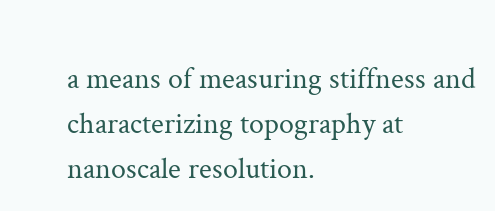a means of measuring stiffness and characterizing topography at nanoscale resolution.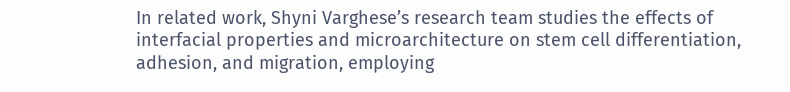In related work, Shyni Varghese’s research team studies the effects of interfacial properties and microarchitecture on stem cell differentiation, adhesion, and migration, employing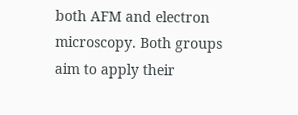both AFM and electron microscopy. Both groups aim to apply their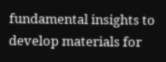fundamental insights to develop materials for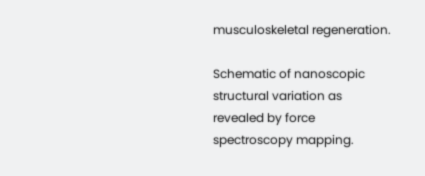musculoskeletal regeneration.

Schematic of nanoscopic structural variation as revealed by force spectroscopy mapping.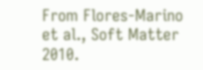From Flores-Marino et al., Soft Matter 2010.